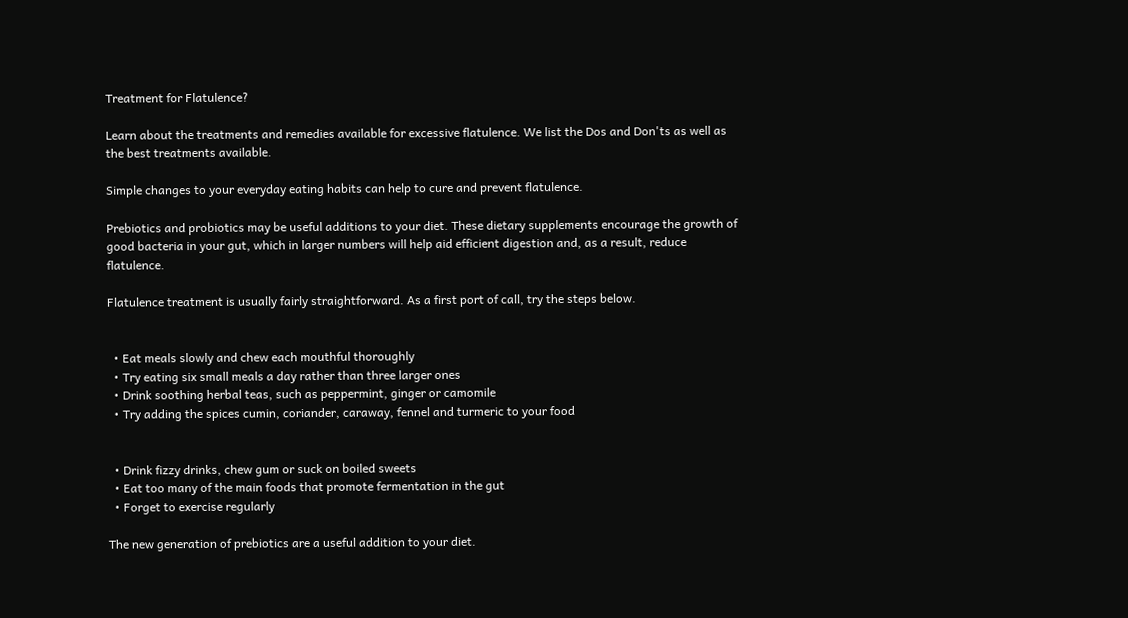Treatment for Flatulence?

Learn about the treatments and remedies available for excessive flatulence. We list the Dos and Don'ts as well as the best treatments available.

Simple changes to your everyday eating habits can help to cure and prevent flatulence.

Prebiotics and probiotics may be useful additions to your diet. These dietary supplements encourage the growth of good bacteria in your gut, which in larger numbers will help aid efficient digestion and, as a result, reduce flatulence.

Flatulence treatment is usually fairly straightforward. As a first port of call, try the steps below.


  • Eat meals slowly and chew each mouthful thoroughly
  • Try eating six small meals a day rather than three larger ones
  • Drink soothing herbal teas, such as peppermint, ginger or camomile
  • Try adding the spices cumin, coriander, caraway, fennel and turmeric to your food


  • Drink fizzy drinks, chew gum or suck on boiled sweets
  • Eat too many of the main foods that promote fermentation in the gut
  • Forget to exercise regularly

The new generation of prebiotics are a useful addition to your diet.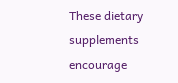These dietary supplements encourage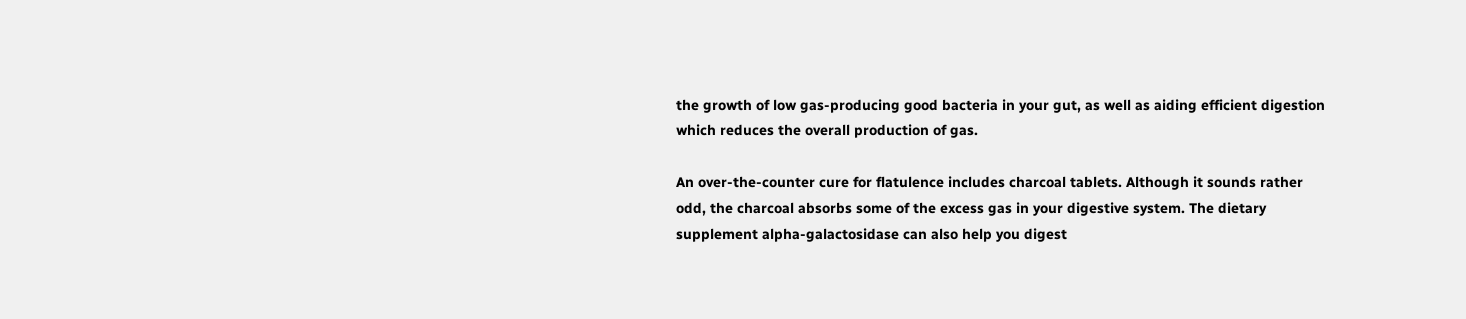the growth of low gas-producing good bacteria in your gut, as well as aiding efficient digestion which reduces the overall production of gas.

An over-the-counter cure for flatulence includes charcoal tablets. Although it sounds rather odd, the charcoal absorbs some of the excess gas in your digestive system. The dietary supplement alpha-galactosidase can also help you digest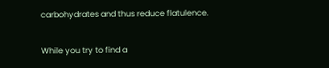carbohydrates and thus reduce flatulence.

While you try to find a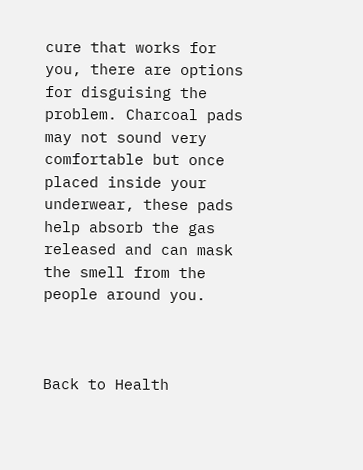cure that works for you, there are options for disguising the problem. Charcoal pads may not sound very comfortable but once placed inside your underwear, these pads help absorb the gas released and can mask the smell from the people around you.



Back to Health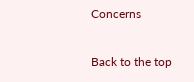Concerns

Back to the top